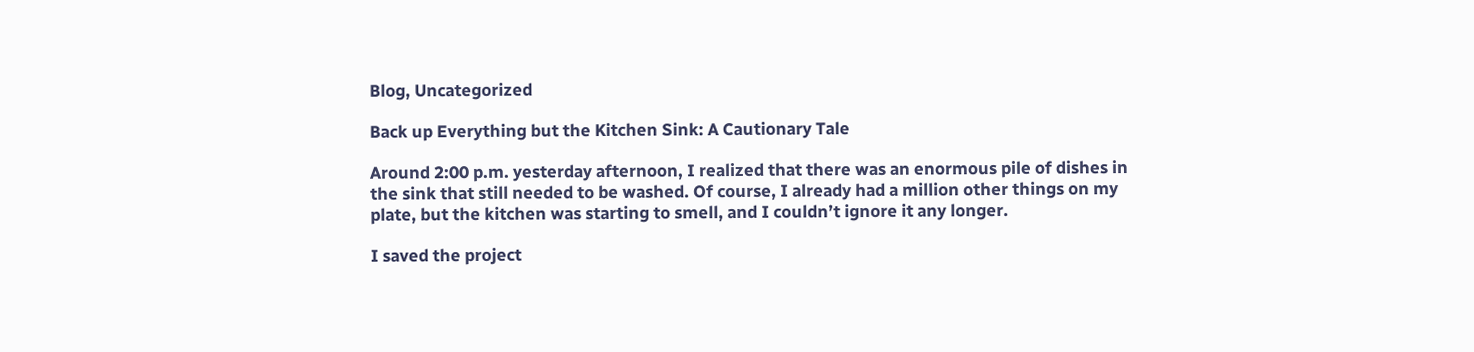Blog, Uncategorized

Back up Everything but the Kitchen Sink: A Cautionary Tale

Around 2:00 p.m. yesterday afternoon, I realized that there was an enormous pile of dishes in the sink that still needed to be washed. Of course, I already had a million other things on my plate, but the kitchen was starting to smell, and I couldn’t ignore it any longer.

I saved the project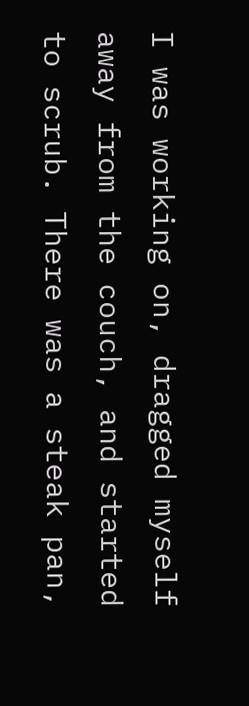I was working on, dragged myself away from the couch, and started to scrub. There was a steak pan,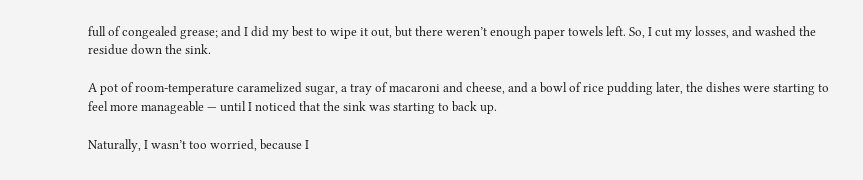full of congealed grease; and I did my best to wipe it out, but there weren’t enough paper towels left. So, I cut my losses, and washed the residue down the sink.

A pot of room-temperature caramelized sugar, a tray of macaroni and cheese, and a bowl of rice pudding later, the dishes were starting to feel more manageable — until I noticed that the sink was starting to back up.

Naturally, I wasn’t too worried, because I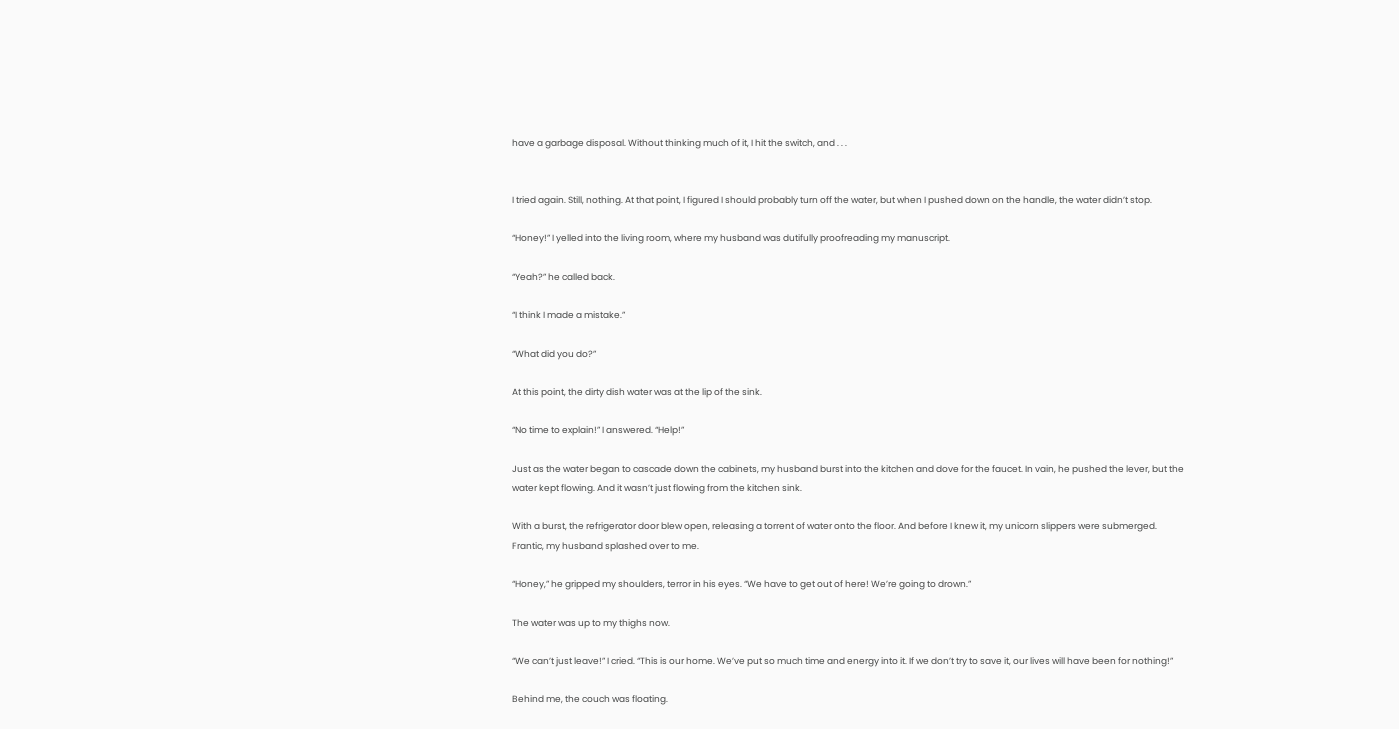have a garbage disposal. Without thinking much of it, I hit the switch, and . . .


I tried again. Still, nothing. At that point, I figured I should probably turn off the water, but when I pushed down on the handle, the water didn’t stop.

“Honey!” I yelled into the living room, where my husband was dutifully proofreading my manuscript.

“Yeah?” he called back.

“I think I made a mistake.”

“What did you do?”

At this point, the dirty dish water was at the lip of the sink.

“No time to explain!” I answered. “Help!”

Just as the water began to cascade down the cabinets, my husband burst into the kitchen and dove for the faucet. In vain, he pushed the lever, but the water kept flowing. And it wasn’t just flowing from the kitchen sink.

With a burst, the refrigerator door blew open, releasing a torrent of water onto the floor. And before I knew it, my unicorn slippers were submerged. Frantic, my husband splashed over to me.

“Honey,” he gripped my shoulders, terror in his eyes. “We have to get out of here! We’re going to drown.”

The water was up to my thighs now.

“We can’t just leave!” I cried. “This is our home. We’ve put so much time and energy into it. If we don’t try to save it, our lives will have been for nothing!”

Behind me, the couch was floating.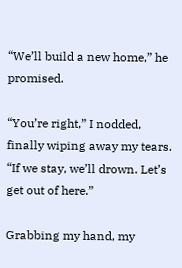“We’ll build a new home,” he promised.

“You’re right,” I nodded, finally wiping away my tears. “If we stay, we’ll drown. Let’s get out of here.”

Grabbing my hand, my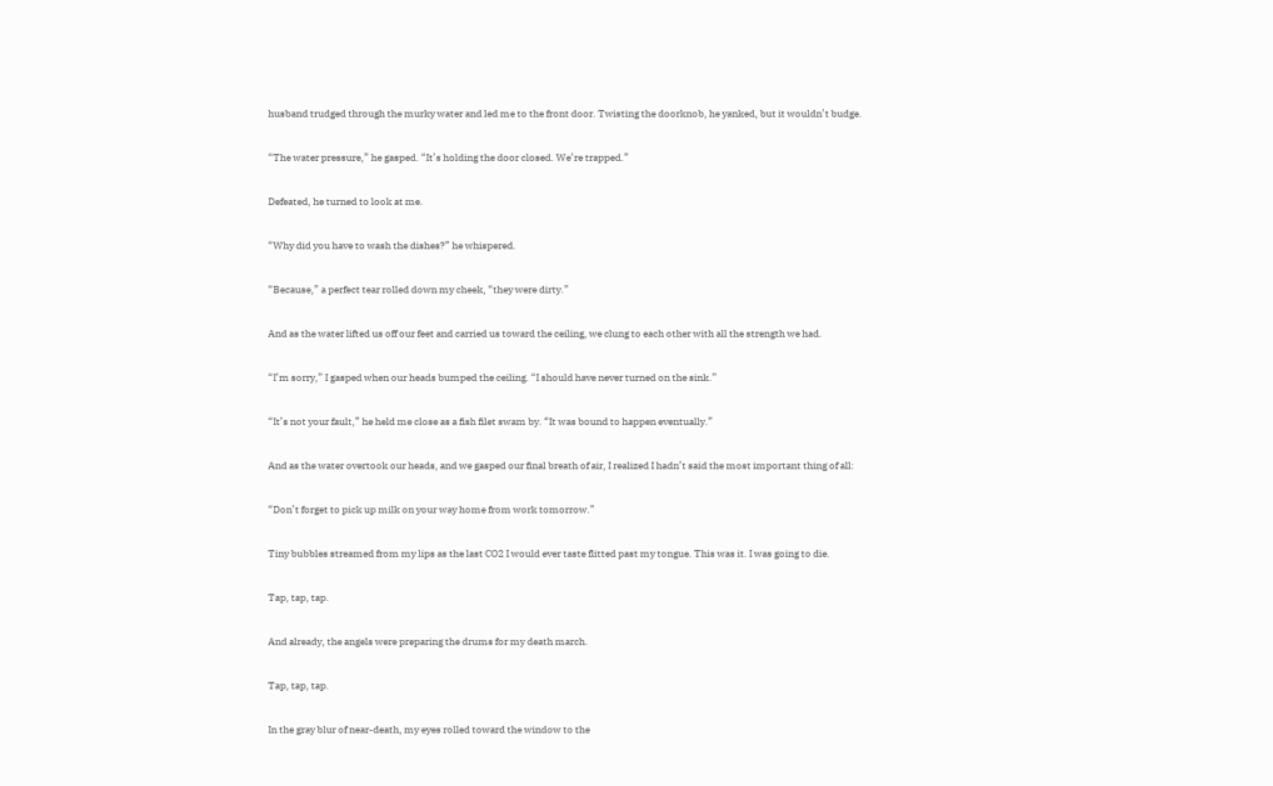husband trudged through the murky water and led me to the front door. Twisting the doorknob, he yanked, but it wouldn’t budge.

“The water pressure,” he gasped. “It’s holding the door closed. We’re trapped.”

Defeated, he turned to look at me.

“Why did you have to wash the dishes?” he whispered.

“Because,” a perfect tear rolled down my cheek, “they were dirty.”

And as the water lifted us off our feet and carried us toward the ceiling, we clung to each other with all the strength we had.

“I’m sorry,” I gasped when our heads bumped the ceiling. “I should have never turned on the sink.”

“It’s not your fault,” he held me close as a fish filet swam by. “It was bound to happen eventually.”

And as the water overtook our heads, and we gasped our final breath of air, I realized I hadn’t said the most important thing of all:

“Don’t forget to pick up milk on your way home from work tomorrow.”

Tiny bubbles streamed from my lips as the last CO2 I would ever taste flitted past my tongue. This was it. I was going to die.

Tap, tap, tap.

And already, the angels were preparing the drums for my death march.

Tap, tap, tap.

In the gray blur of near-death, my eyes rolled toward the window to the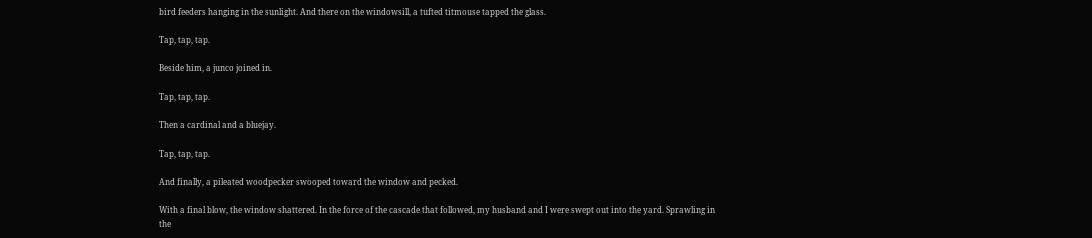bird feeders hanging in the sunlight. And there on the windowsill, a tufted titmouse tapped the glass.

Tap, tap, tap.

Beside him, a junco joined in.

Tap, tap, tap.

Then a cardinal and a bluejay.

Tap, tap, tap.

And finally, a pileated woodpecker swooped toward the window and pecked.

With a final blow, the window shattered. In the force of the cascade that followed, my husband and I were swept out into the yard. Sprawling in the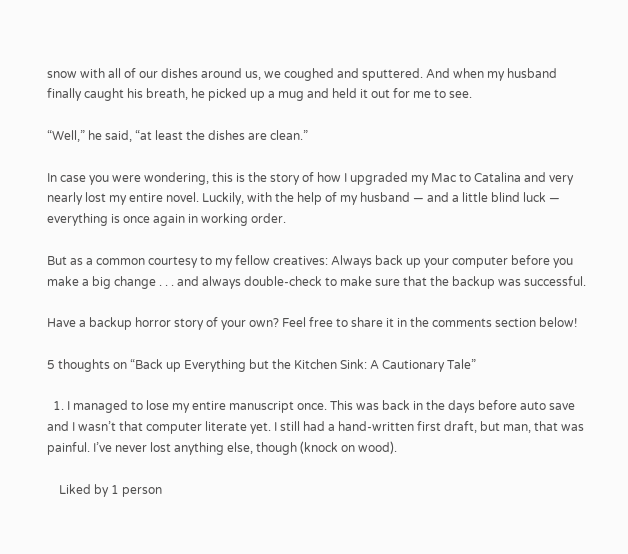snow with all of our dishes around us, we coughed and sputtered. And when my husband finally caught his breath, he picked up a mug and held it out for me to see.

“Well,” he said, “at least the dishes are clean.”

In case you were wondering, this is the story of how I upgraded my Mac to Catalina and very nearly lost my entire novel. Luckily, with the help of my husband — and a little blind luck — everything is once again in working order.

But as a common courtesy to my fellow creatives: Always back up your computer before you make a big change . . . and always double-check to make sure that the backup was successful.

Have a backup horror story of your own? Feel free to share it in the comments section below!

5 thoughts on “Back up Everything but the Kitchen Sink: A Cautionary Tale”

  1. I managed to lose my entire manuscript once. This was back in the days before auto save and I wasn’t that computer literate yet. I still had a hand-written first draft, but man, that was painful. I’ve never lost anything else, though (knock on wood).

    Liked by 1 person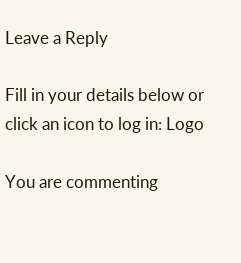Leave a Reply

Fill in your details below or click an icon to log in: Logo

You are commenting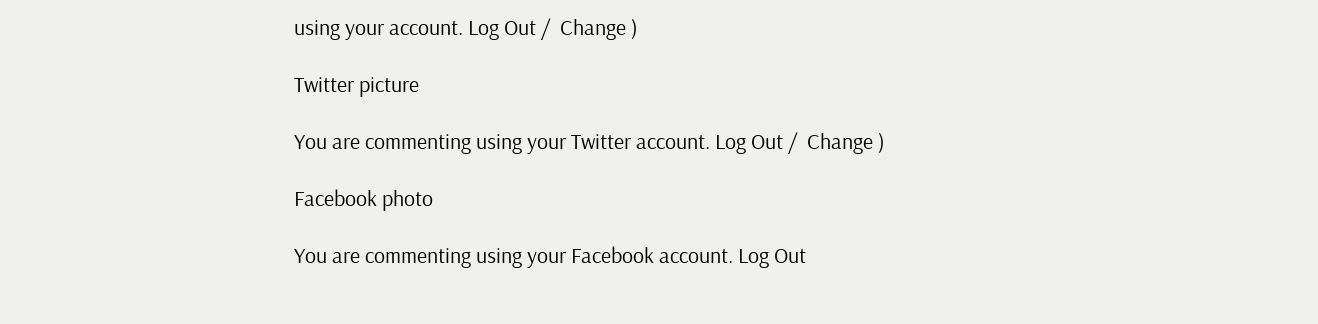using your account. Log Out /  Change )

Twitter picture

You are commenting using your Twitter account. Log Out /  Change )

Facebook photo

You are commenting using your Facebook account. Log Out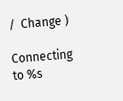/  Change )

Connecting to %s